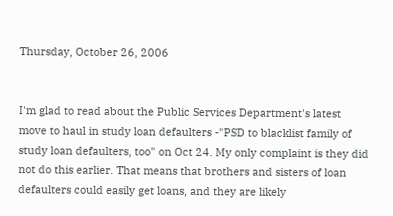Thursday, October 26, 2006


I'm glad to read about the Public Services Department's latest move to haul in study loan defaulters -"PSD to blacklist family of study loan defaulters, too" on Oct 24. My only complaint is they did not do this earlier. That means that brothers and sisters of loan defaulters could easily get loans, and they are likely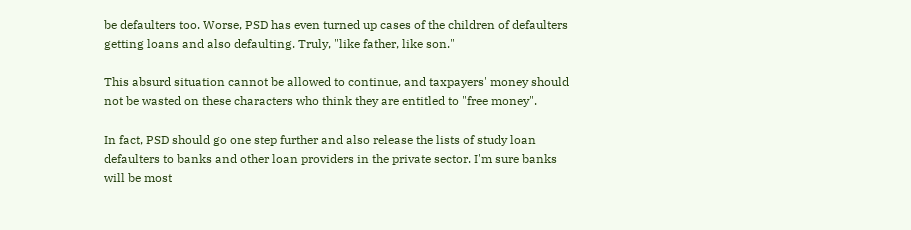be defaulters too. Worse, PSD has even turned up cases of the children of defaulters getting loans and also defaulting. Truly, "like father, like son."

This absurd situation cannot be allowed to continue, and taxpayers' money should not be wasted on these characters who think they are entitled to "free money".

In fact, PSD should go one step further and also release the lists of study loan defaulters to banks and other loan providers in the private sector. I'm sure banks will be most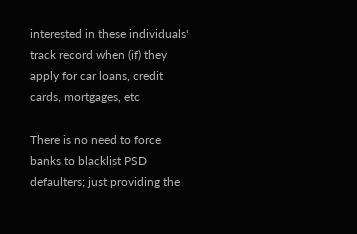interested in these individuals' track record when (if) they apply for car loans, credit cards, mortgages, etc

There is no need to force banks to blacklist PSD defaulters; just providing the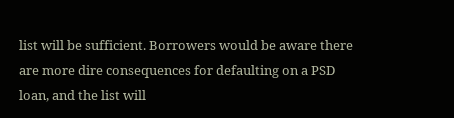list will be sufficient. Borrowers would be aware there are more dire consequences for defaulting on a PSD loan, and the list will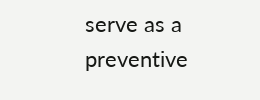serve as a preventive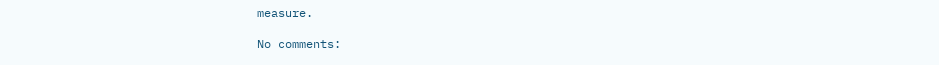measure.

No comments: